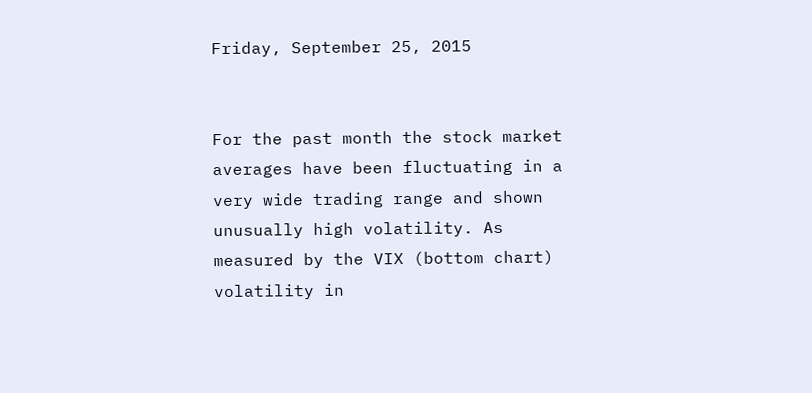Friday, September 25, 2015


For the past month the stock market averages have been fluctuating in a very wide trading range and shown unusually high volatility. As measured by the VIX (bottom chart) volatility in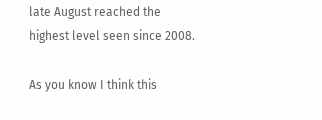late August reached the highest level seen since 2008.

As you know I think this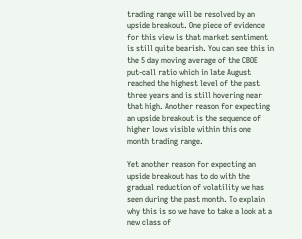trading range will be resolved by an upside breakout. One piece of evidence for this view is that market sentiment is still quite bearish. You can see this in the 5 day moving average of the CBOE put-call ratio which in late August reached the highest level of the past three years and is still hovering near that high. Another reason for expecting an upside breakout is the sequence of higher lows visible within this one month trading range.

Yet another reason for expecting an upside breakout has to do with the gradual reduction of volatility we has seen during the past month. To explain why this is so we have to take a look at a new class of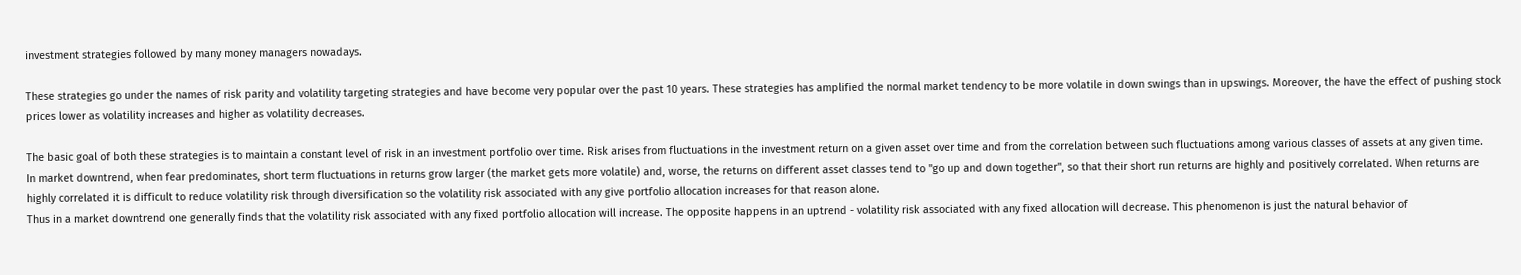investment strategies followed by many money managers nowadays.

These strategies go under the names of risk parity and volatility targeting strategies and have become very popular over the past 10 years. These strategies has amplified the normal market tendency to be more volatile in down swings than in upswings. Moreover, the have the effect of pushing stock prices lower as volatility increases and higher as volatility decreases.

The basic goal of both these strategies is to maintain a constant level of risk in an investment portfolio over time. Risk arises from fluctuations in the investment return on a given asset over time and from the correlation between such fluctuations among various classes of assets at any given time.
In market downtrend, when fear predominates, short term fluctuations in returns grow larger (the market gets more volatile) and, worse, the returns on different asset classes tend to "go up and down together", so that their short run returns are highly and positively correlated. When returns are highly correlated it is difficult to reduce volatility risk through diversification so the volatility risk associated with any give portfolio allocation increases for that reason alone.
Thus in a market downtrend one generally finds that the volatility risk associated with any fixed portfolio allocation will increase. The opposite happens in an uptrend - volatility risk associated with any fixed allocation will decrease. This phenomenon is just the natural behavior of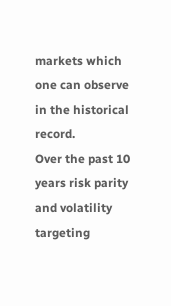markets which one can observe in the historical record.
Over the past 10 years risk parity and volatility targeting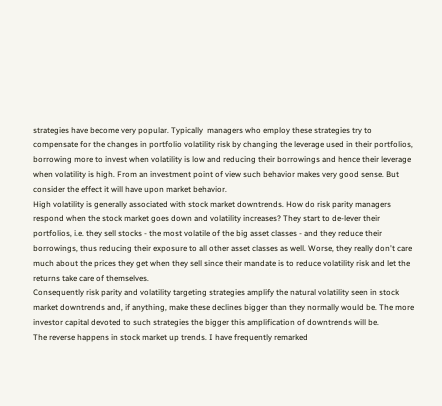strategies have become very popular. Typically  managers who employ these strategies try to compensate for the changes in portfolio volatility risk by changing the leverage used in their portfolios, borrowing more to invest when volatility is low and reducing their borrowings and hence their leverage when volatility is high. From an investment point of view such behavior makes very good sense. But consider the effect it will have upon market behavior.
High volatility is generally associated with stock market downtrends. How do risk parity managers respond when the stock market goes down and volatility increases? They start to de-lever their portfolios, i.e. they sell stocks - the most volatile of the big asset classes - and they reduce their borrowings, thus reducing their exposure to all other asset classes as well. Worse, they really don't care much about the prices they get when they sell since their mandate is to reduce volatility risk and let the returns take care of themselves.
Consequently risk parity and volatility targeting strategies amplify the natural volatility seen in stock market downtrends and, if anything, make these declines bigger than they normally would be. The more investor capital devoted to such strategies the bigger this amplification of downtrends will be.
The reverse happens in stock market up trends. I have frequently remarked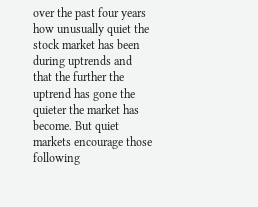over the past four years how unusually quiet the stock market has been during uptrends and that the further the uptrend has gone the quieter the market has become. But quiet markets encourage those following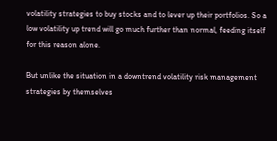volatility strategies to buy stocks and to lever up their portfolios. So a low volatility up trend will go much further than normal, feeding itself for this reason alone.

But unlike the situation in a downtrend volatility risk management strategies by themselves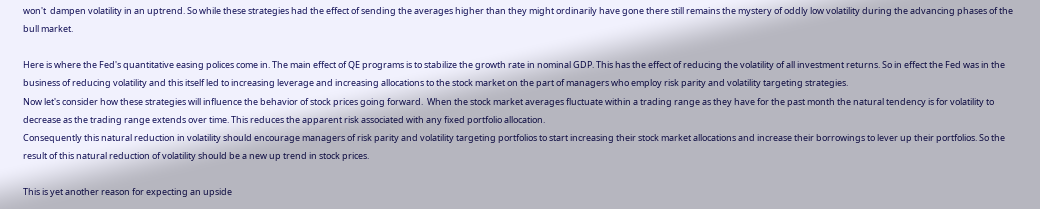won't  dampen volatility in an uptrend. So while these strategies had the effect of sending the averages higher than they might ordinarily have gone there still remains the mystery of oddly low volatility during the advancing phases of the bull market.

Here is where the Fed's quantitative easing polices come in. The main effect of QE programs is to stabilize the growth rate in nominal GDP. This has the effect of reducing the volatility of all investment returns. So in effect the Fed was in the business of reducing volatility and this itself led to increasing leverage and increasing allocations to the stock market on the part of managers who employ risk parity and volatility targeting strategies.
Now let's consider how these strategies will influence the behavior of stock prices going forward.  When the stock market averages fluctuate within a trading range as they have for the past month the natural tendency is for volatility to decrease as the trading range extends over time. This reduces the apparent risk associated with any fixed portfolio allocation.
Consequently this natural reduction in volatility should encourage managers of risk parity and volatility targeting portfolios to start increasing their stock market allocations and increase their borrowings to lever up their portfolios. So the result of this natural reduction of volatility should be a new up trend in stock prices.

This is yet another reason for expecting an upside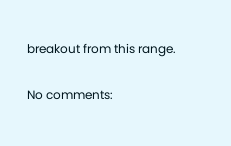breakout from this range.

No comments: